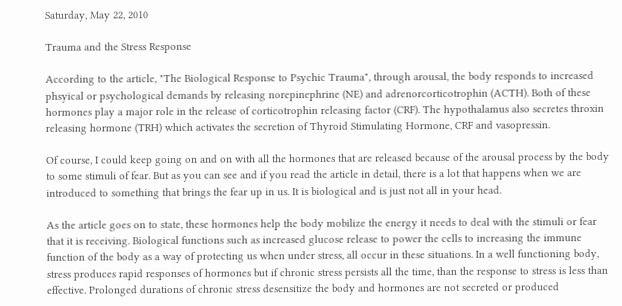Saturday, May 22, 2010

Trauma and the Stress Response

According to the article, "The Biological Response to Psychic Trauma", through arousal, the body responds to increased phsyical or psychological demands by releasing norepinephrine (NE) and adrenorcorticotrophin (ACTH). Both of these hormones play a major role in the release of corticotrophin releasing factor (CRF). The hypothalamus also secretes throxin releasing hormone (TRH) which activates the secretion of Thyroid Stimulating Hormone, CRF and vasopressin.

Of course, I could keep going on and on with all the hormones that are released because of the arousal process by the body to some stimuli of fear. But as you can see and if you read the article in detail, there is a lot that happens when we are introduced to something that brings the fear up in us. It is biological and is just not all in your head.

As the article goes on to state, these hormones help the body mobilize the energy it needs to deal with the stimuli or fear that it is receiving. Biological functions such as increased glucose release to power the cells to increasing the immune function of the body as a way of protecting us when under stress, all occur in these situations. In a well functioning body, stress produces rapid responses of hormones but if chronic stress persists all the time, than the response to stress is less than effective. Prolonged durations of chronic stress desensitize the body and hormones are not secreted or produced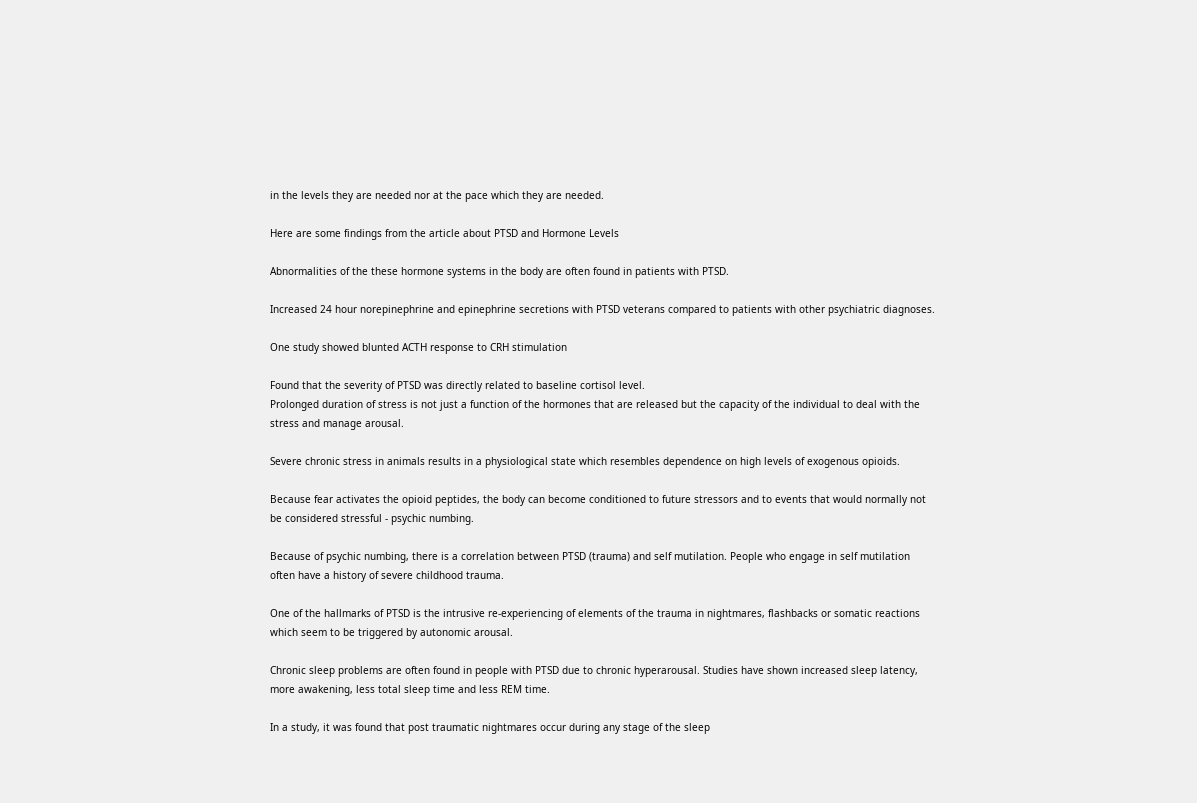in the levels they are needed nor at the pace which they are needed.

Here are some findings from the article about PTSD and Hormone Levels

Abnormalities of the these hormone systems in the body are often found in patients with PTSD.

Increased 24 hour norepinephrine and epinephrine secretions with PTSD veterans compared to patients with other psychiatric diagnoses.

One study showed blunted ACTH response to CRH stimulation

Found that the severity of PTSD was directly related to baseline cortisol level.
Prolonged duration of stress is not just a function of the hormones that are released but the capacity of the individual to deal with the stress and manage arousal.

Severe chronic stress in animals results in a physiological state which resembles dependence on high levels of exogenous opioids.

Because fear activates the opioid peptides, the body can become conditioned to future stressors and to events that would normally not be considered stressful - psychic numbing.

Because of psychic numbing, there is a correlation between PTSD (trauma) and self mutilation. People who engage in self mutilation often have a history of severe childhood trauma.

One of the hallmarks of PTSD is the intrusive re-experiencing of elements of the trauma in nightmares, flashbacks or somatic reactions which seem to be triggered by autonomic arousal.

Chronic sleep problems are often found in people with PTSD due to chronic hyperarousal. Studies have shown increased sleep latency, more awakening, less total sleep time and less REM time.

In a study, it was found that post traumatic nightmares occur during any stage of the sleep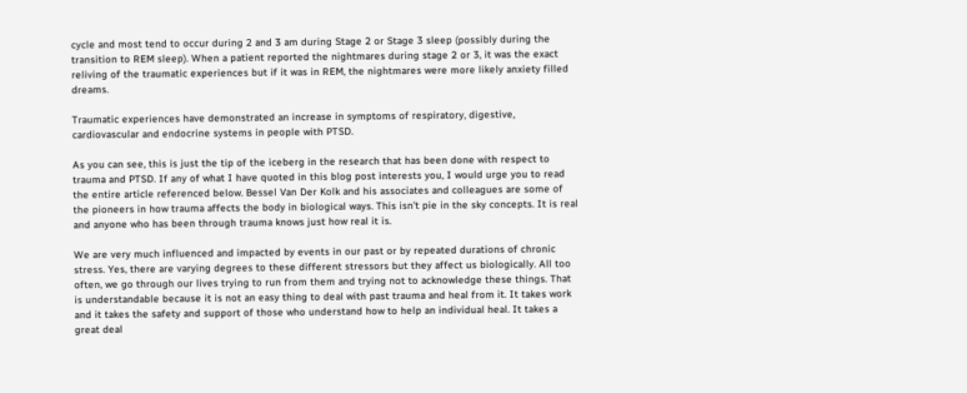cycle and most tend to occur during 2 and 3 am during Stage 2 or Stage 3 sleep (possibly during the transition to REM sleep). When a patient reported the nightmares during stage 2 or 3, it was the exact reliving of the traumatic experiences but if it was in REM, the nightmares were more likely anxiety filled dreams.

Traumatic experiences have demonstrated an increase in symptoms of respiratory, digestive, cardiovascular and endocrine systems in people with PTSD.

As you can see, this is just the tip of the iceberg in the research that has been done with respect to trauma and PTSD. If any of what I have quoted in this blog post interests you, I would urge you to read the entire article referenced below. Bessel Van Der Kolk and his associates and colleagues are some of the pioneers in how trauma affects the body in biological ways. This isn't pie in the sky concepts. It is real and anyone who has been through trauma knows just how real it is.

We are very much influenced and impacted by events in our past or by repeated durations of chronic stress. Yes, there are varying degrees to these different stressors but they affect us biologically. All too often, we go through our lives trying to run from them and trying not to acknowledge these things. That is understandable because it is not an easy thing to deal with past trauma and heal from it. It takes work and it takes the safety and support of those who understand how to help an individual heal. It takes a great deal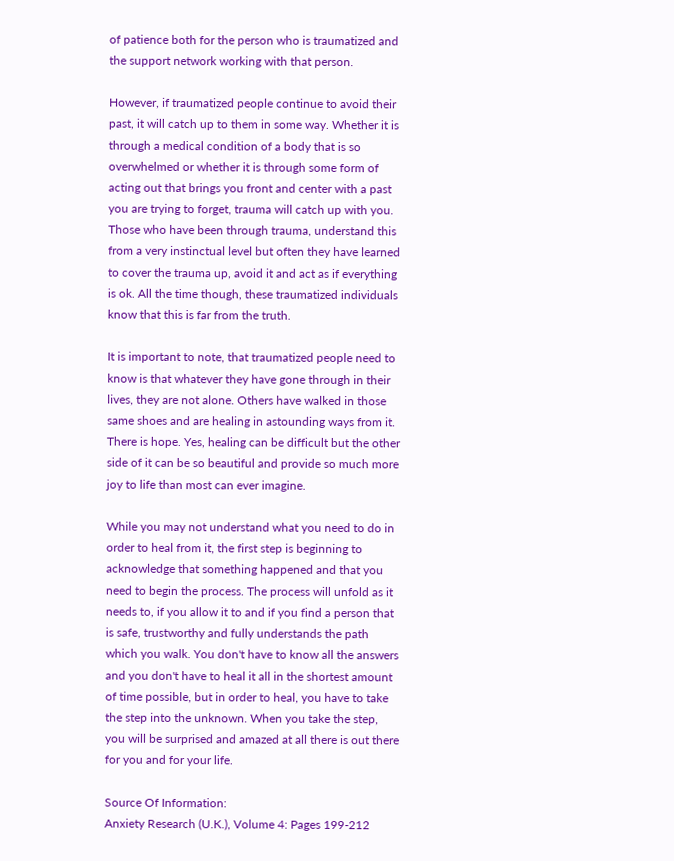of patience both for the person who is traumatized and the support network working with that person.

However, if traumatized people continue to avoid their past, it will catch up to them in some way. Whether it is through a medical condition of a body that is so overwhelmed or whether it is through some form of acting out that brings you front and center with a past you are trying to forget, trauma will catch up with you. Those who have been through trauma, understand this from a very instinctual level but often they have learned to cover the trauma up, avoid it and act as if everything is ok. All the time though, these traumatized individuals know that this is far from the truth.

It is important to note, that traumatized people need to know is that whatever they have gone through in their lives, they are not alone. Others have walked in those same shoes and are healing in astounding ways from it. There is hope. Yes, healing can be difficult but the other side of it can be so beautiful and provide so much more joy to life than most can ever imagine.

While you may not understand what you need to do in order to heal from it, the first step is beginning to acknowledge that something happened and that you need to begin the process. The process will unfold as it needs to, if you allow it to and if you find a person that is safe, trustworthy and fully understands the path which you walk. You don't have to know all the answers and you don't have to heal it all in the shortest amount of time possible, but in order to heal, you have to take the step into the unknown. When you take the step, you will be surprised and amazed at all there is out there for you and for your life.

Source Of Information:
Anxiety Research (U.K.), Volume 4: Pages 199-212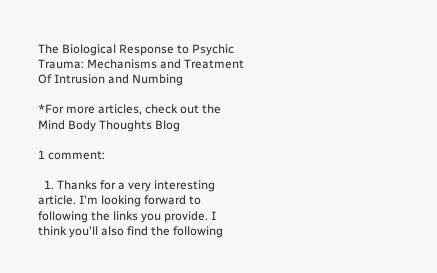The Biological Response to Psychic Trauma: Mechanisms and Treatment Of Intrusion and Numbing

*For more articles, check out the Mind Body Thoughts Blog

1 comment:

  1. Thanks for a very interesting article. I'm looking forward to following the links you provide. I think you'll also find the following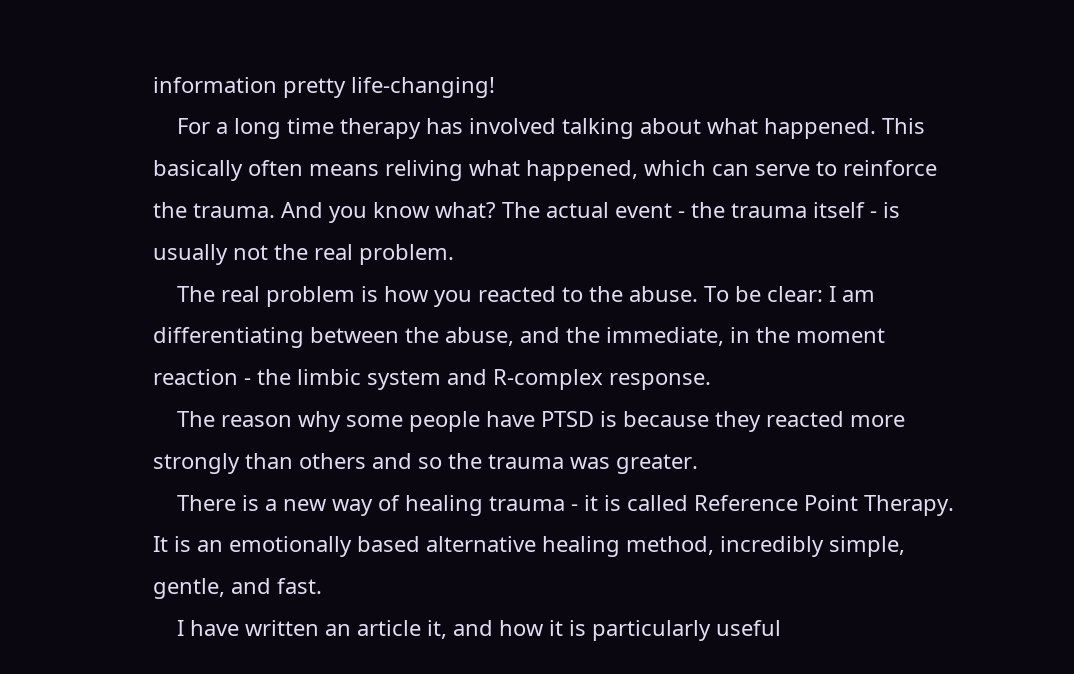information pretty life-changing!
    For a long time therapy has involved talking about what happened. This basically often means reliving what happened, which can serve to reinforce the trauma. And you know what? The actual event - the trauma itself - is usually not the real problem.
    The real problem is how you reacted to the abuse. To be clear: I am differentiating between the abuse, and the immediate, in the moment reaction - the limbic system and R-complex response.
    The reason why some people have PTSD is because they reacted more strongly than others and so the trauma was greater.
    There is a new way of healing trauma - it is called Reference Point Therapy. It is an emotionally based alternative healing method, incredibly simple, gentle, and fast.
    I have written an article it, and how it is particularly useful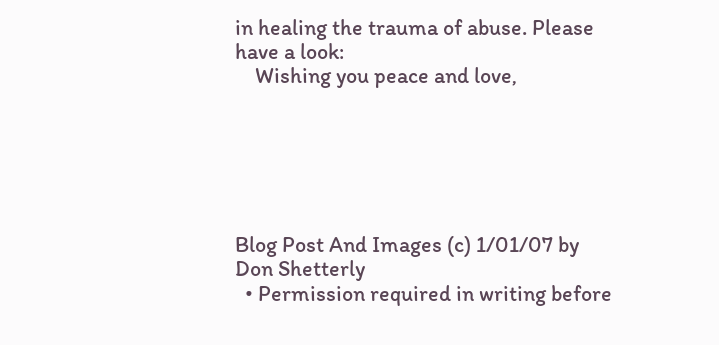in healing the trauma of abuse. Please have a look:
    Wishing you peace and love,






Blog Post And Images (c) 1/01/07 by Don Shetterly
  • Permission required in writing before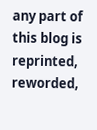any part of this blog is reprinted, reworded,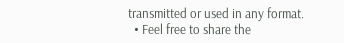transmitted or used in any format.
  • Feel free to share the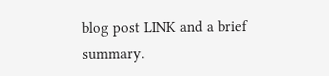blog post LINK and a brief summary.